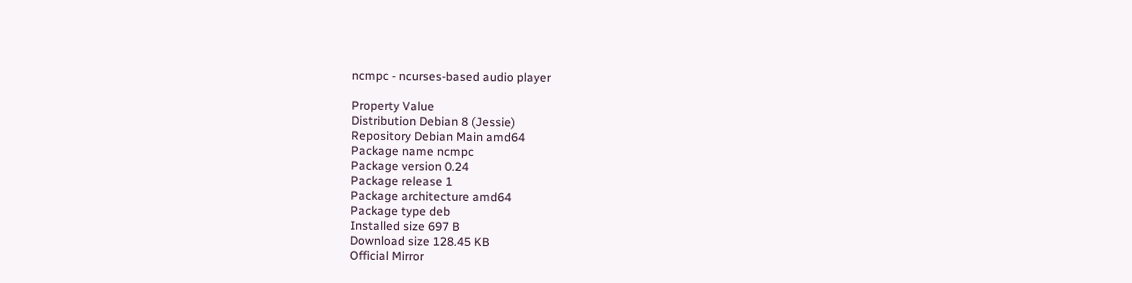ncmpc - ncurses-based audio player

Property Value
Distribution Debian 8 (Jessie)
Repository Debian Main amd64
Package name ncmpc
Package version 0.24
Package release 1
Package architecture amd64
Package type deb
Installed size 697 B
Download size 128.45 KB
Official Mirror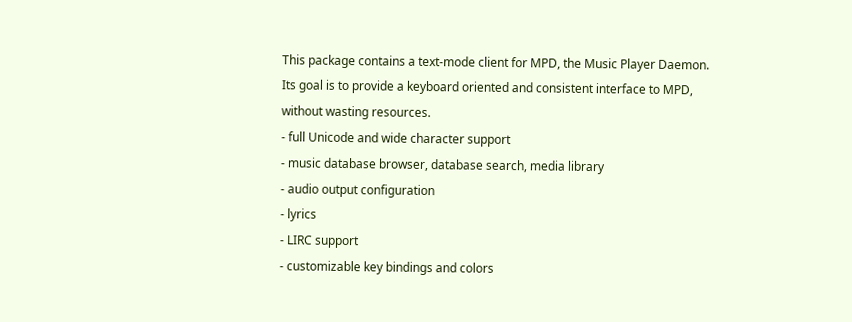This package contains a text-mode client for MPD, the Music Player Daemon.
Its goal is to provide a keyboard oriented and consistent interface to MPD,
without wasting resources.
- full Unicode and wide character support
- music database browser, database search, media library
- audio output configuration
- lyrics
- LIRC support
- customizable key bindings and colors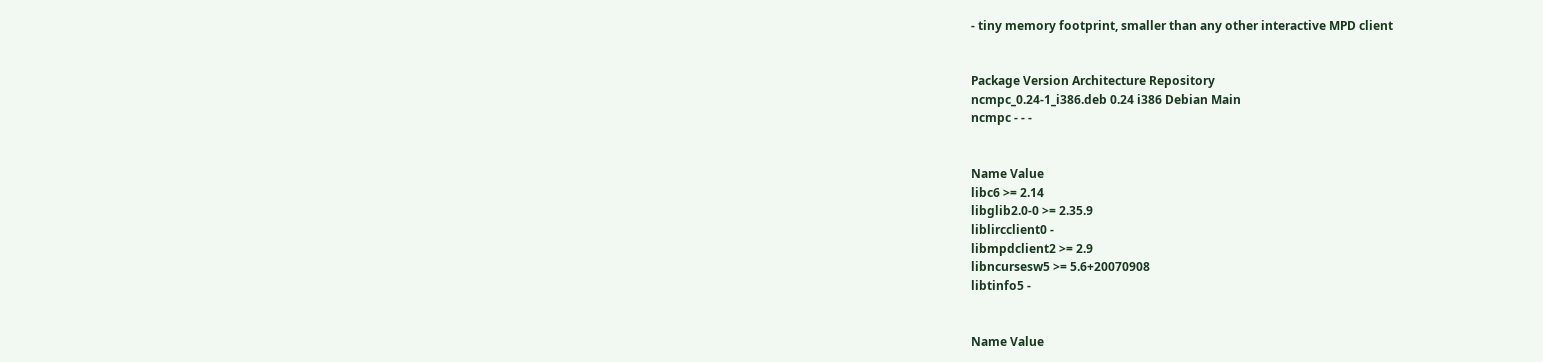- tiny memory footprint, smaller than any other interactive MPD client


Package Version Architecture Repository
ncmpc_0.24-1_i386.deb 0.24 i386 Debian Main
ncmpc - - -


Name Value
libc6 >= 2.14
libglib2.0-0 >= 2.35.9
liblircclient0 -
libmpdclient2 >= 2.9
libncursesw5 >= 5.6+20070908
libtinfo5 -


Name Value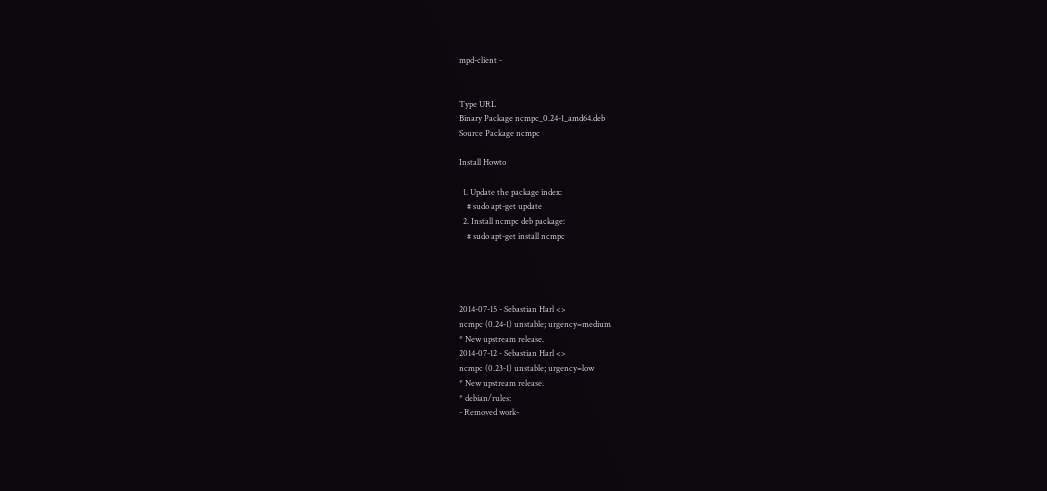mpd-client -


Type URL
Binary Package ncmpc_0.24-1_amd64.deb
Source Package ncmpc

Install Howto

  1. Update the package index:
    # sudo apt-get update
  2. Install ncmpc deb package:
    # sudo apt-get install ncmpc




2014-07-15 - Sebastian Harl <>
ncmpc (0.24-1) unstable; urgency=medium
* New upstream release.
2014-07-12 - Sebastian Harl <>
ncmpc (0.23-1) unstable; urgency=low
* New upstream release.
* debian/rules:
- Removed work-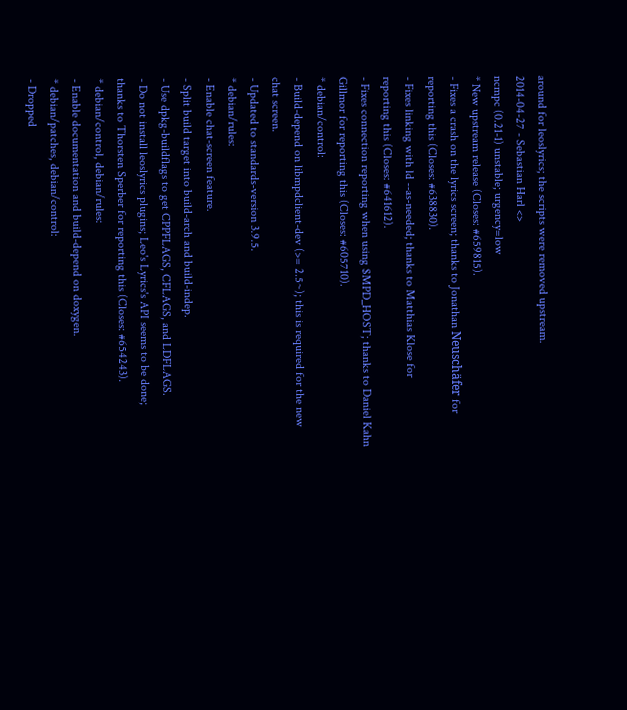around for leoslyrics; the scripts were removed upstream.
2014-04-27 - Sebastian Harl <>
ncmpc (0.21-1) unstable; urgency=low
* New upstream release (Closes: #659815).
- Fixes a crash on the lyrics screen; thanks to Jonathan Neuschäfer for
reporting this (Closes: #638830).
- Fixes linking with ld --as-needed; thanks to Matthias Klose for
reporting this (Closes: #641612).
- Fixes connection reporting when using $MPD_HOST; thanks to Daniel Kahn
Gillmor for reporting this (Closes: #605710).
* debian/control:
- Build-depend on libmpdclient-dev (>= 2.5~); this is required for the new
chat screen.
- Updated to standards-version 3.9.5.
* debian/rules:
- Enable chat-screen feature.
- Split build target into build-arch and build-indep.
- Use dpkg-buildflags to get CPPFLAGS, CFLAGS, and LDFLAGS.
- Do not install leoslyrics plugins; Leo's Lyrics's API seems to be done;
thanks to Thorsten Sperber for reporting this (Closes: #654243).
* debian/control, debian/rules:
- Enable documentation and build-depend on doxygen.
* debian/patches, debian/control:
- Dropped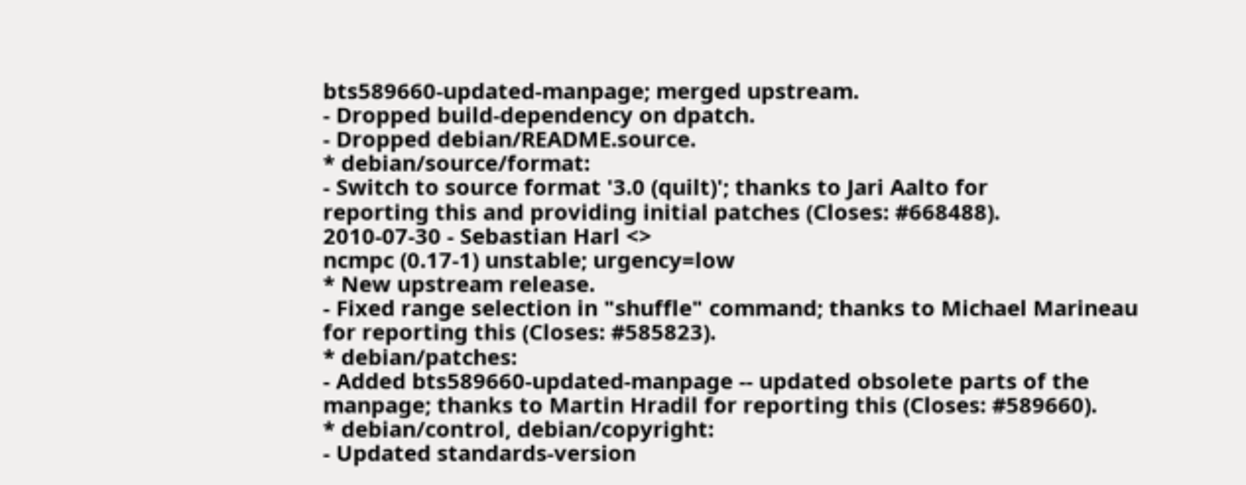bts589660-updated-manpage; merged upstream.
- Dropped build-dependency on dpatch.
- Dropped debian/README.source.
* debian/source/format:
- Switch to source format '3.0 (quilt)'; thanks to Jari Aalto for
reporting this and providing initial patches (Closes: #668488).
2010-07-30 - Sebastian Harl <>
ncmpc (0.17-1) unstable; urgency=low
* New upstream release.
- Fixed range selection in "shuffle" command; thanks to Michael Marineau
for reporting this (Closes: #585823).
* debian/patches:
- Added bts589660-updated-manpage -- updated obsolete parts of the
manpage; thanks to Martin Hradil for reporting this (Closes: #589660).
* debian/control, debian/copyright:
- Updated standards-version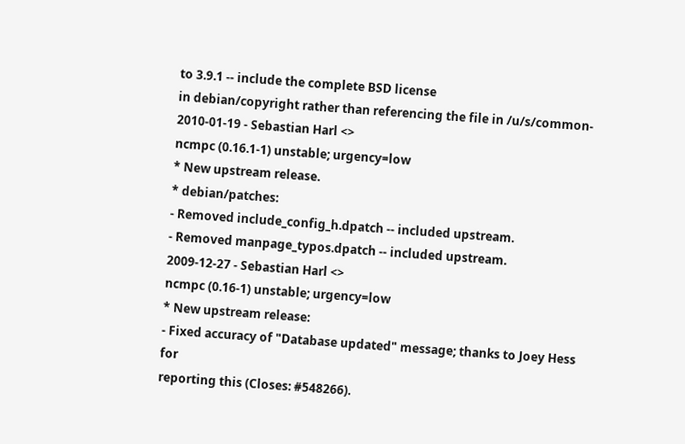to 3.9.1 -- include the complete BSD license
in debian/copyright rather than referencing the file in /u/s/common-
2010-01-19 - Sebastian Harl <>
ncmpc (0.16.1-1) unstable; urgency=low
* New upstream release.
* debian/patches:
- Removed include_config_h.dpatch -- included upstream.
- Removed manpage_typos.dpatch -- included upstream.
2009-12-27 - Sebastian Harl <>
ncmpc (0.16-1) unstable; urgency=low
* New upstream release:
- Fixed accuracy of "Database updated" message; thanks to Joey Hess for
reporting this (Closes: #548266).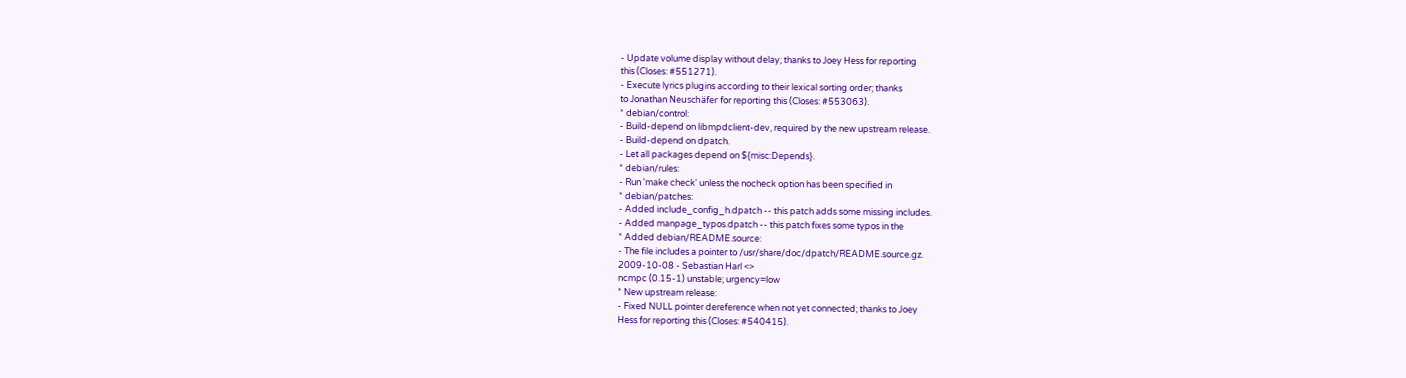- Update volume display without delay; thanks to Joey Hess for reporting
this (Closes: #551271).
- Execute lyrics plugins according to their lexical sorting order; thanks
to Jonathan Neuschäfer for reporting this (Closes: #553063).
* debian/control:
- Build-depend on libmpdclient-dev, required by the new upstream release.
- Build-depend on dpatch.
- Let all packages depend on ${misc:Depends}.
* debian/rules:
- Run 'make check' unless the nocheck option has been specified in
* debian/patches:
- Added include_config_h.dpatch -- this patch adds some missing includes.
- Added manpage_typos.dpatch -- this patch fixes some typos in the
* Added debian/README.source:
- The file includes a pointer to /usr/share/doc/dpatch/README.source.gz.
2009-10-08 - Sebastian Harl <>
ncmpc (0.15-1) unstable; urgency=low
* New upstream release:
- Fixed NULL pointer dereference when not yet connected; thanks to Joey
Hess for reporting this (Closes: #540415).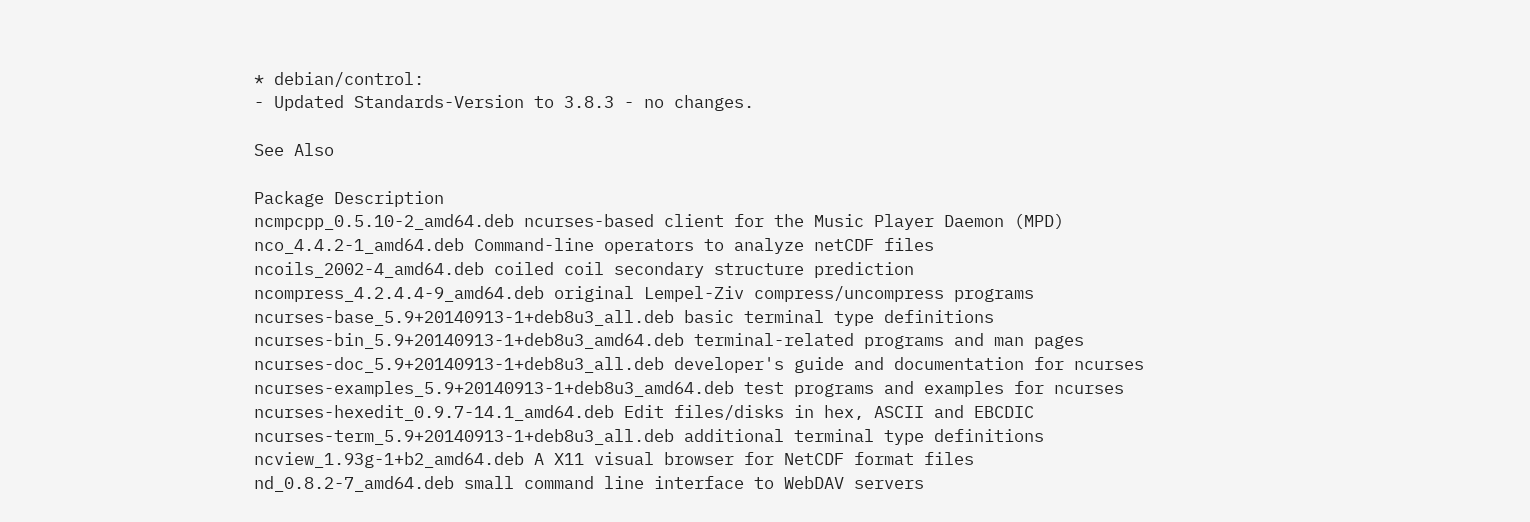* debian/control:
- Updated Standards-Version to 3.8.3 - no changes.

See Also

Package Description
ncmpcpp_0.5.10-2_amd64.deb ncurses-based client for the Music Player Daemon (MPD)
nco_4.4.2-1_amd64.deb Command-line operators to analyze netCDF files
ncoils_2002-4_amd64.deb coiled coil secondary structure prediction
ncompress_4.2.4.4-9_amd64.deb original Lempel-Ziv compress/uncompress programs
ncurses-base_5.9+20140913-1+deb8u3_all.deb basic terminal type definitions
ncurses-bin_5.9+20140913-1+deb8u3_amd64.deb terminal-related programs and man pages
ncurses-doc_5.9+20140913-1+deb8u3_all.deb developer's guide and documentation for ncurses
ncurses-examples_5.9+20140913-1+deb8u3_amd64.deb test programs and examples for ncurses
ncurses-hexedit_0.9.7-14.1_amd64.deb Edit files/disks in hex, ASCII and EBCDIC
ncurses-term_5.9+20140913-1+deb8u3_all.deb additional terminal type definitions
ncview_1.93g-1+b2_amd64.deb A X11 visual browser for NetCDF format files
nd_0.8.2-7_amd64.deb small command line interface to WebDAV servers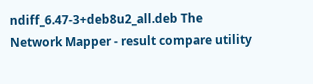ndiff_6.47-3+deb8u2_all.deb The Network Mapper - result compare utility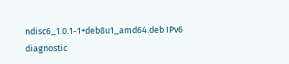ndisc6_1.0.1-1+deb8u1_amd64.deb IPv6 diagnostic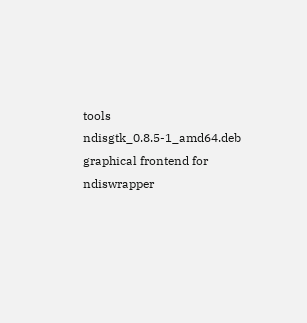tools
ndisgtk_0.8.5-1_amd64.deb graphical frontend for ndiswrapper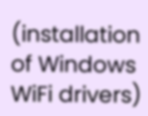(installation of Windows WiFi drivers)